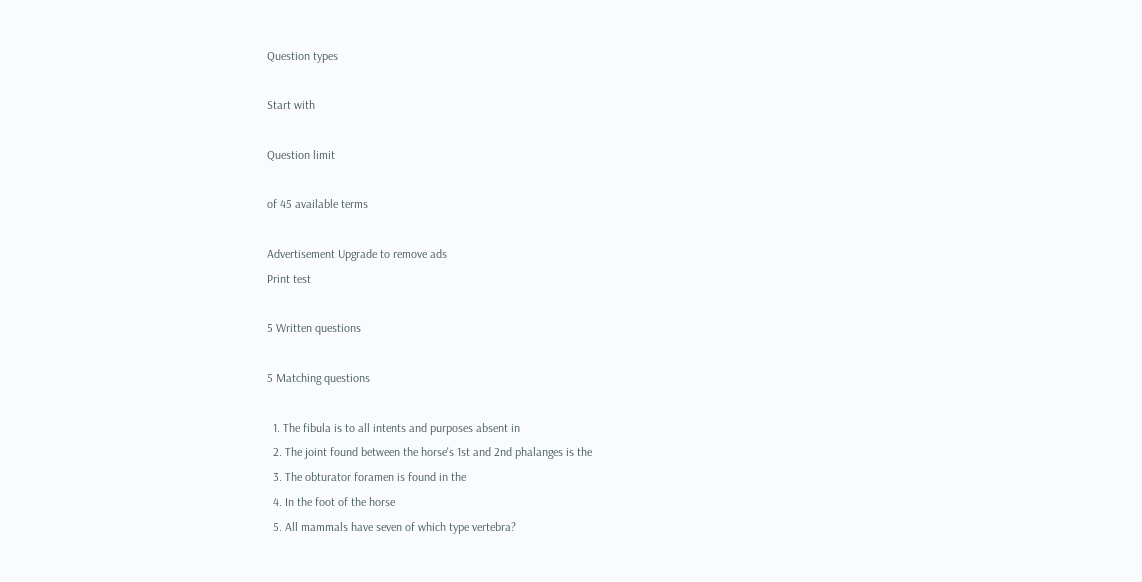Question types

Start with

Question limit

of 45 available terms

Advertisement Upgrade to remove ads
Print test

5 Written questions

5 Matching questions

  1. The fibula is to all intents and purposes absent in
  2. The joint found between the horse's 1st and 2nd phalanges is the
  3. The obturator foramen is found in the
  4. In the foot of the horse
  5. All mammals have seven of which type vertebra?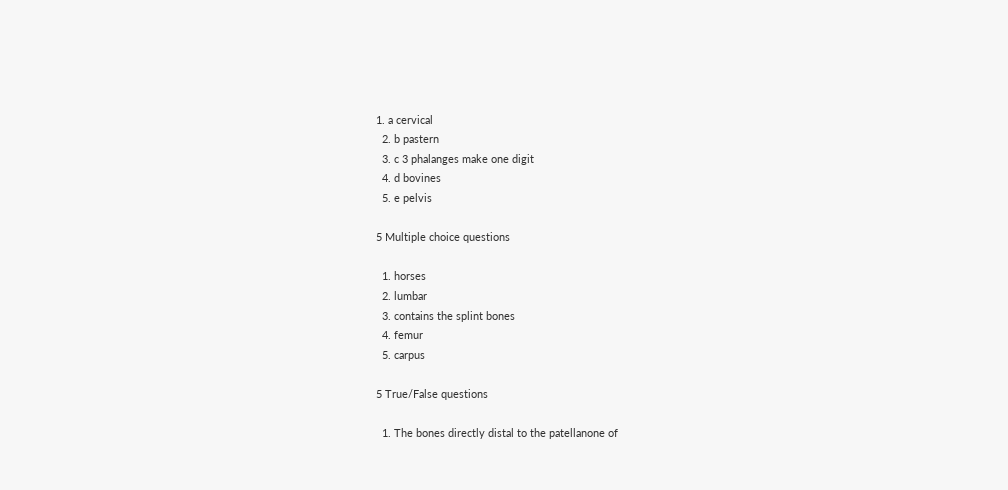1. a cervical
  2. b pastern
  3. c 3 phalanges make one digit
  4. d bovines
  5. e pelvis

5 Multiple choice questions

  1. horses
  2. lumbar
  3. contains the splint bones
  4. femur
  5. carpus

5 True/False questions

  1. The bones directly distal to the patellanone of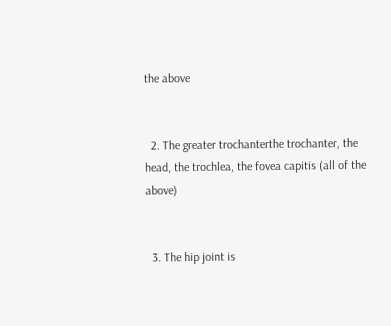the above


  2. The greater trochanterthe trochanter, the head, the trochlea, the fovea capitis (all of the above)


  3. The hip joint is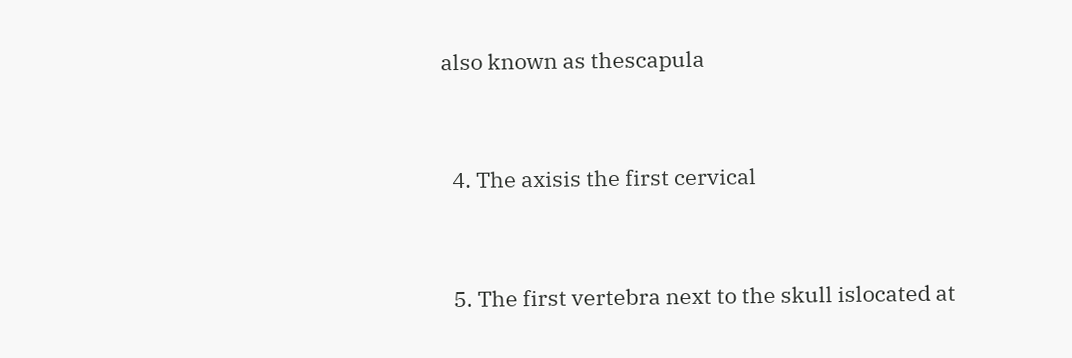also known as thescapula


  4. The axisis the first cervical


  5. The first vertebra next to the skull islocated at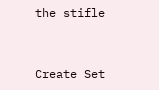the stifle


Create Set